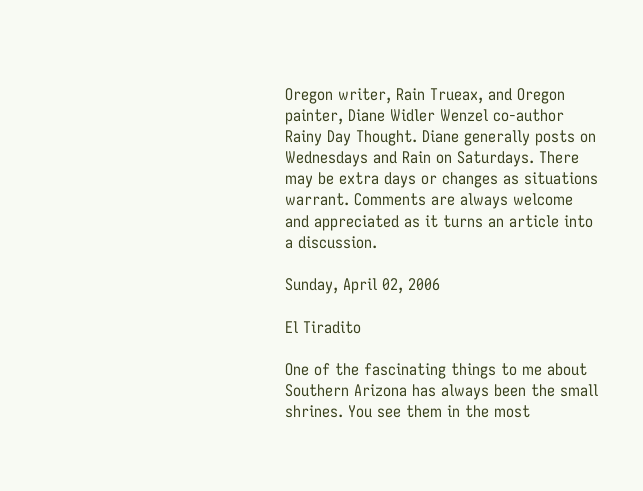Oregon writer, Rain Trueax, and Oregon painter, Diane Widler Wenzel co-author Rainy Day Thought. Diane generally posts on Wednesdays and Rain on Saturdays. There may be extra days or changes as situations warrant. Comments are always welcome and appreciated as it turns an article into a discussion.

Sunday, April 02, 2006

El Tiradito

One of the fascinating things to me about Southern Arizona has always been the small shrines. You see them in the most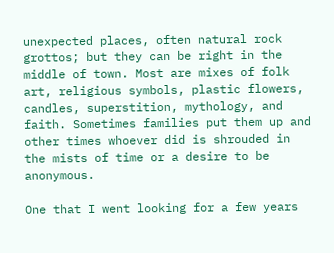unexpected places, often natural rock grottos; but they can be right in the middle of town. Most are mixes of folk art, religious symbols, plastic flowers, candles, superstition, mythology, and faith. Sometimes families put them up and other times whoever did is shrouded in the mists of time or a desire to be anonymous.

One that I went looking for a few years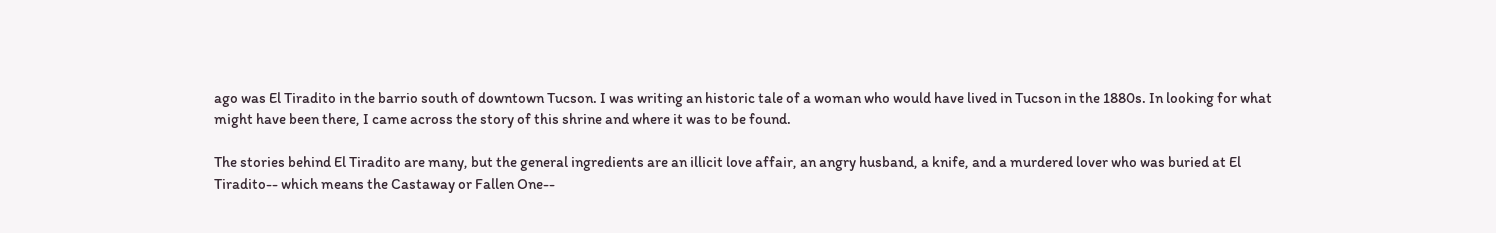ago was El Tiradito in the barrio south of downtown Tucson. I was writing an historic tale of a woman who would have lived in Tucson in the 1880s. In looking for what might have been there, I came across the story of this shrine and where it was to be found.

The stories behind El Tiradito are many, but the general ingredients are an illicit love affair, an angry husband, a knife, and a murdered lover who was buried at El Tiradito-- which means the Castaway or Fallen One--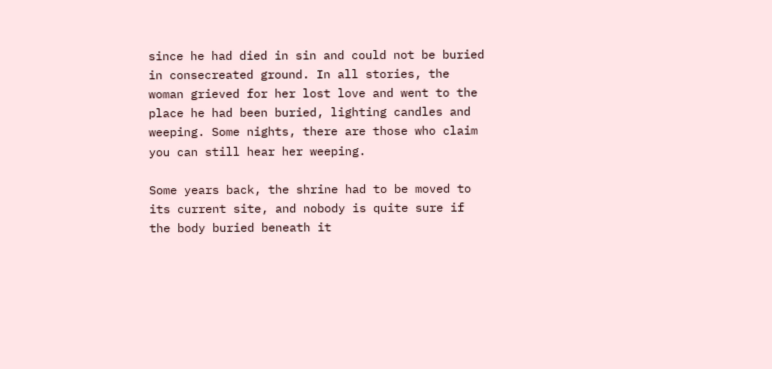since he had died in sin and could not be buried in consecreated ground. In all stories, the woman grieved for her lost love and went to the place he had been buried, lighting candles and weeping. Some nights, there are those who claim you can still hear her weeping.

Some years back, the shrine had to be moved to its current site, and nobody is quite sure if the body buried beneath it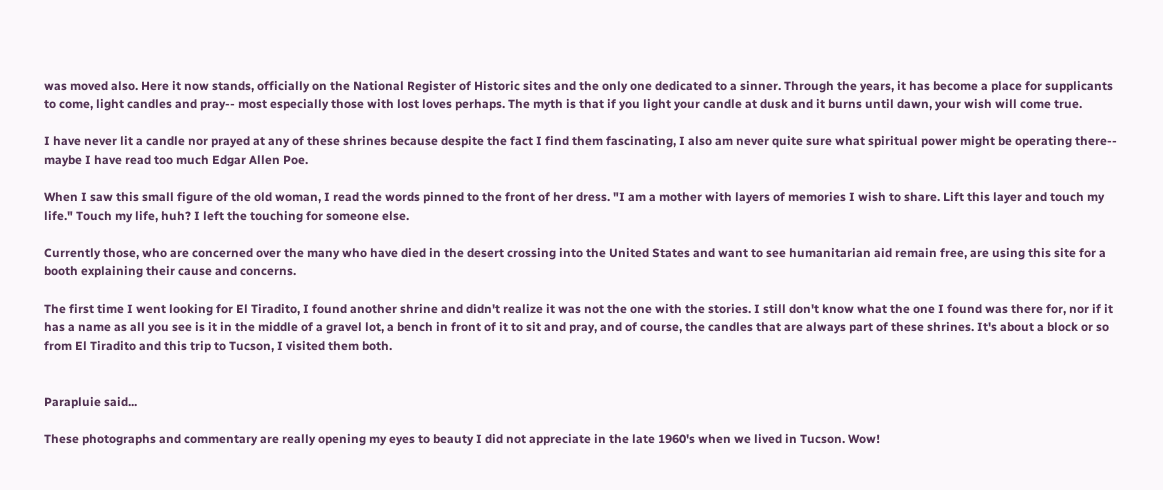was moved also. Here it now stands, officially on the National Register of Historic sites and the only one dedicated to a sinner. Through the years, it has become a place for supplicants to come, light candles and pray-- most especially those with lost loves perhaps. The myth is that if you light your candle at dusk and it burns until dawn, your wish will come true.

I have never lit a candle nor prayed at any of these shrines because despite the fact I find them fascinating, I also am never quite sure what spiritual power might be operating there-- maybe I have read too much Edgar Allen Poe.

When I saw this small figure of the old woman, I read the words pinned to the front of her dress. "I am a mother with layers of memories I wish to share. Lift this layer and touch my life." Touch my life, huh? I left the touching for someone else.

Currently those, who are concerned over the many who have died in the desert crossing into the United States and want to see humanitarian aid remain free, are using this site for a booth explaining their cause and concerns.

The first time I went looking for El Tiradito, I found another shrine and didn't realize it was not the one with the stories. I still don't know what the one I found was there for, nor if it has a name as all you see is it in the middle of a gravel lot, a bench in front of it to sit and pray, and of course, the candles that are always part of these shrines. It's about a block or so from El Tiradito and this trip to Tucson, I visited them both.


Parapluie said...

These photographs and commentary are really opening my eyes to beauty I did not appreciate in the late 1960's when we lived in Tucson. Wow!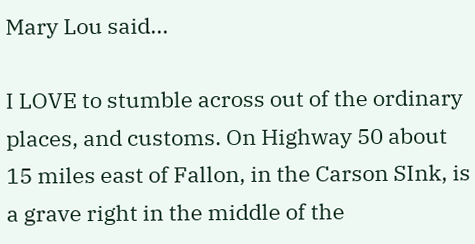Mary Lou said...

I LOVE to stumble across out of the ordinary places, and customs. On Highway 50 about 15 miles east of Fallon, in the Carson SInk, is a grave right in the middle of the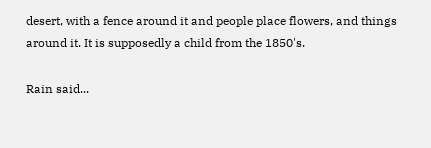desert, with a fence around it and people place flowers, and things around it. It is supposedly a child from the 1850's.

Rain said...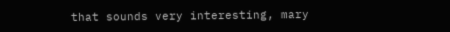that sounds very interesting, mary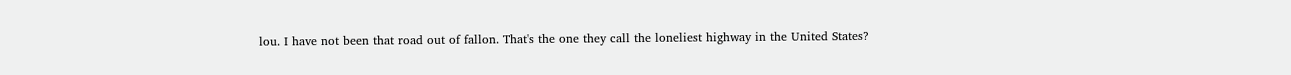lou. I have not been that road out of fallon. That's the one they call the loneliest highway in the United States?